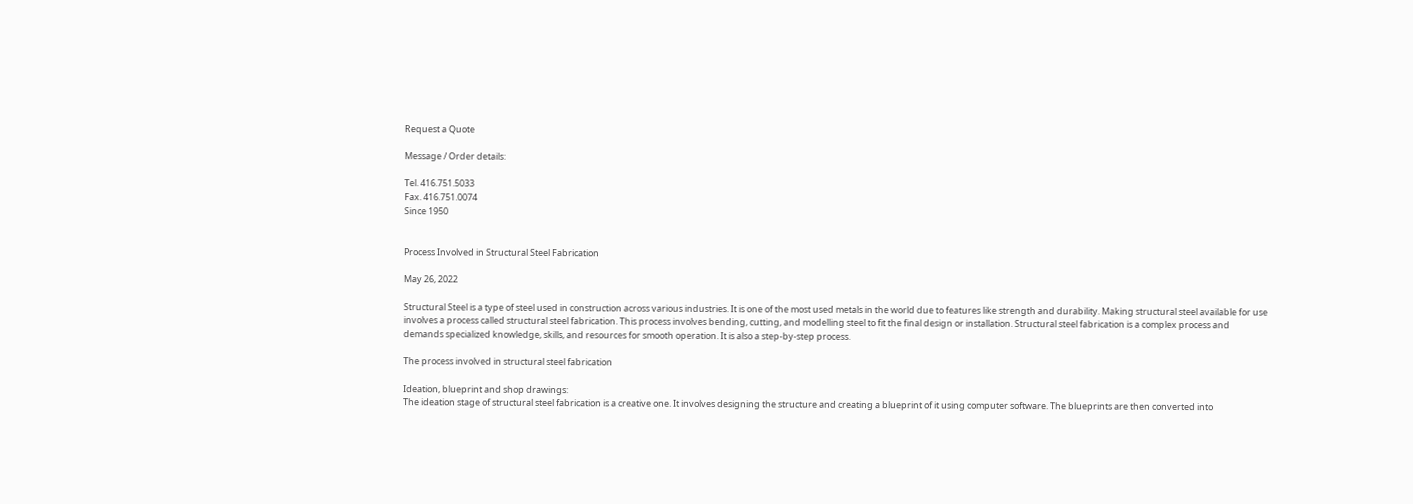Request a Quote

Message / Order details:

Tel. 416.751.5033
Fax. 416.751.0074
Since 1950


Process Involved in Structural Steel Fabrication

May 26, 2022

Structural Steel is a type of steel used in construction across various industries. It is one of the most used metals in the world due to features like strength and durability. Making structural steel available for use involves a process called structural steel fabrication. This process involves bending, cutting, and modelling steel to fit the final design or installation. Structural steel fabrication is a complex process and demands specialized knowledge, skills, and resources for smooth operation. It is also a step-by-step process.

The process involved in structural steel fabrication

Ideation, blueprint and shop drawings:
The ideation stage of structural steel fabrication is a creative one. It involves designing the structure and creating a blueprint of it using computer software. The blueprints are then converted into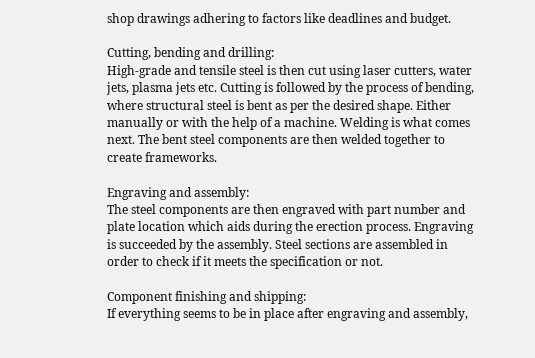shop drawings adhering to factors like deadlines and budget.

Cutting, bending and drilling:
High-grade and tensile steel is then cut using laser cutters, water jets, plasma jets etc. Cutting is followed by the process of bending, where structural steel is bent as per the desired shape. Either manually or with the help of a machine. Welding is what comes next. The bent steel components are then welded together to create frameworks.

Engraving and assembly:
The steel components are then engraved with part number and plate location which aids during the erection process. Engraving is succeeded by the assembly. Steel sections are assembled in order to check if it meets the specification or not.

Component finishing and shipping:
If everything seems to be in place after engraving and assembly,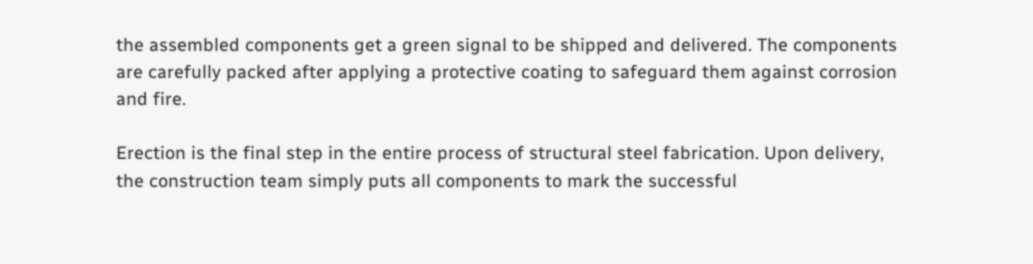the assembled components get a green signal to be shipped and delivered. The components are carefully packed after applying a protective coating to safeguard them against corrosion and fire.

Erection is the final step in the entire process of structural steel fabrication. Upon delivery, the construction team simply puts all components to mark the successful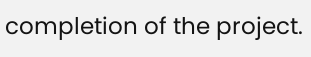completion of the project.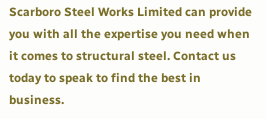Scarboro Steel Works Limited can provide you with all the expertise you need when it comes to structural steel. Contact us today to speak to find the best in business.